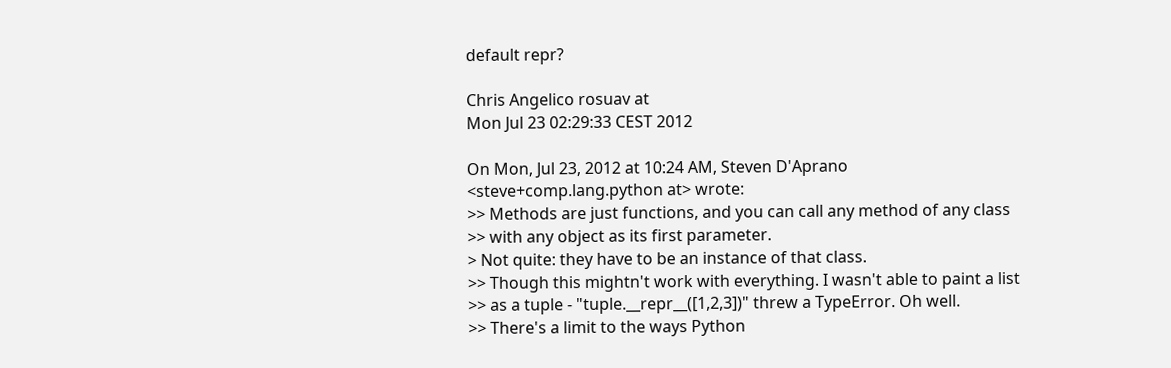default repr?

Chris Angelico rosuav at
Mon Jul 23 02:29:33 CEST 2012

On Mon, Jul 23, 2012 at 10:24 AM, Steven D'Aprano
<steve+comp.lang.python at> wrote:
>> Methods are just functions, and you can call any method of any class
>> with any object as its first parameter.
> Not quite: they have to be an instance of that class.
>> Though this mightn't work with everything. I wasn't able to paint a list
>> as a tuple - "tuple.__repr__([1,2,3])" threw a TypeError. Oh well.
>> There's a limit to the ways Python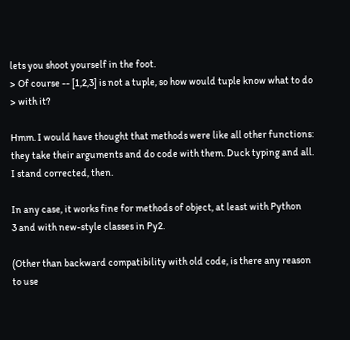lets you shoot yourself in the foot.
> Of course -- [1,2,3] is not a tuple, so how would tuple know what to do
> with it?

Hmm. I would have thought that methods were like all other functions:
they take their arguments and do code with them. Duck typing and all.
I stand corrected, then.

In any case, it works fine for methods of object, at least with Python
3 and with new-style classes in Py2.

(Other than backward compatibility with old code, is there any reason
to use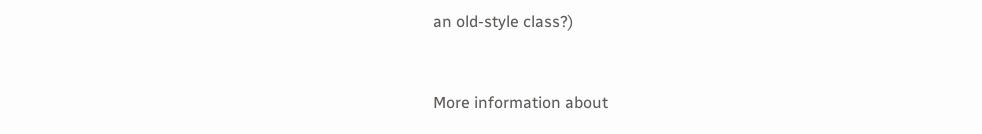an old-style class?)


More information about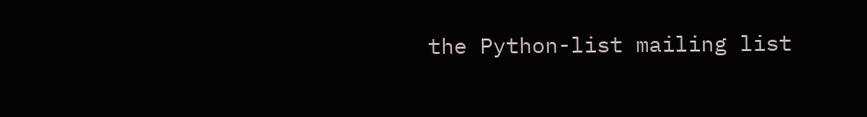the Python-list mailing list